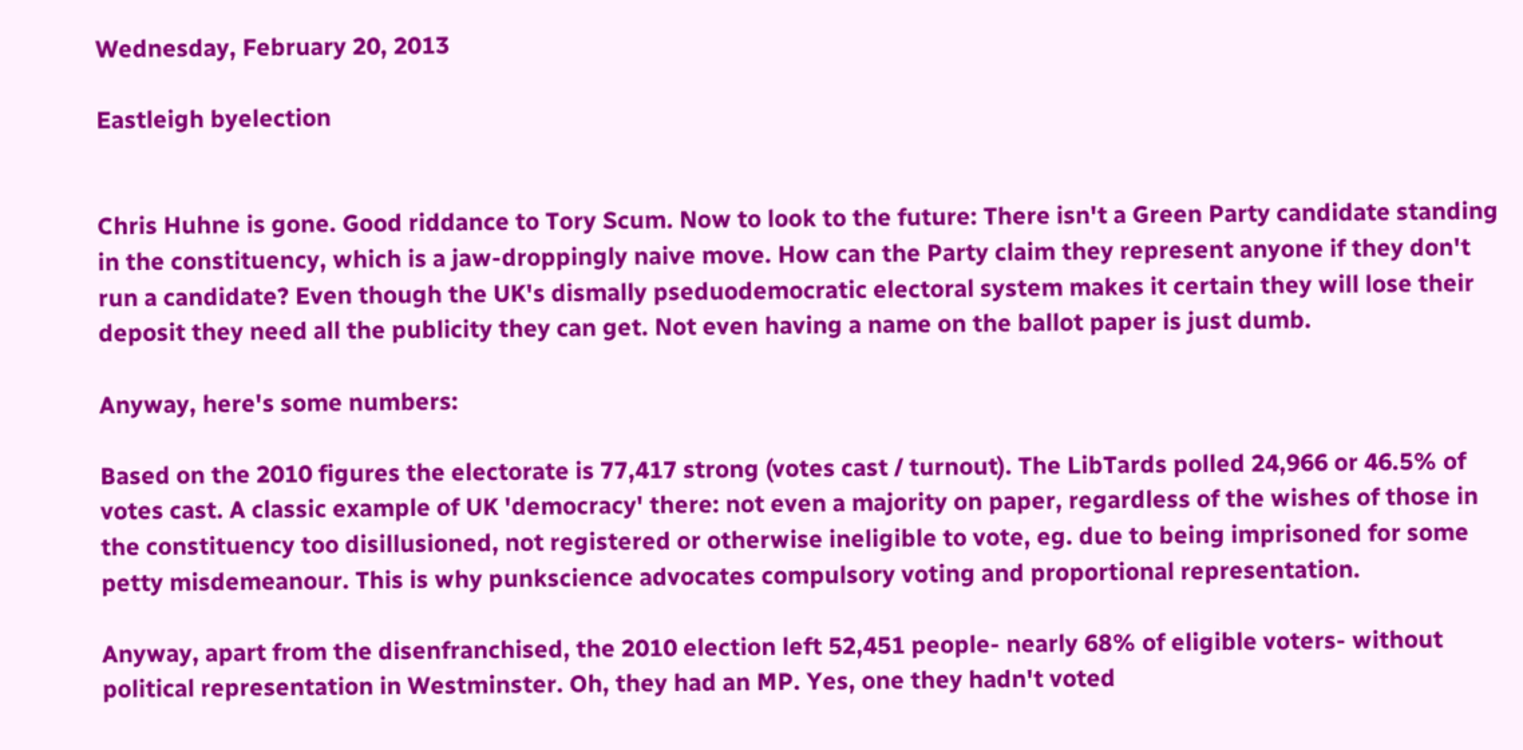Wednesday, February 20, 2013

Eastleigh byelection


Chris Huhne is gone. Good riddance to Tory Scum. Now to look to the future: There isn't a Green Party candidate standing in the constituency, which is a jaw-droppingly naive move. How can the Party claim they represent anyone if they don't run a candidate? Even though the UK's dismally pseduodemocratic electoral system makes it certain they will lose their deposit they need all the publicity they can get. Not even having a name on the ballot paper is just dumb.

Anyway, here's some numbers:

Based on the 2010 figures the electorate is 77,417 strong (votes cast / turnout). The LibTards polled 24,966 or 46.5% of votes cast. A classic example of UK 'democracy' there: not even a majority on paper, regardless of the wishes of those in the constituency too disillusioned, not registered or otherwise ineligible to vote, eg. due to being imprisoned for some petty misdemeanour. This is why punkscience advocates compulsory voting and proportional representation.

Anyway, apart from the disenfranchised, the 2010 election left 52,451 people- nearly 68% of eligible voters- without political representation in Westminster. Oh, they had an MP. Yes, one they hadn't voted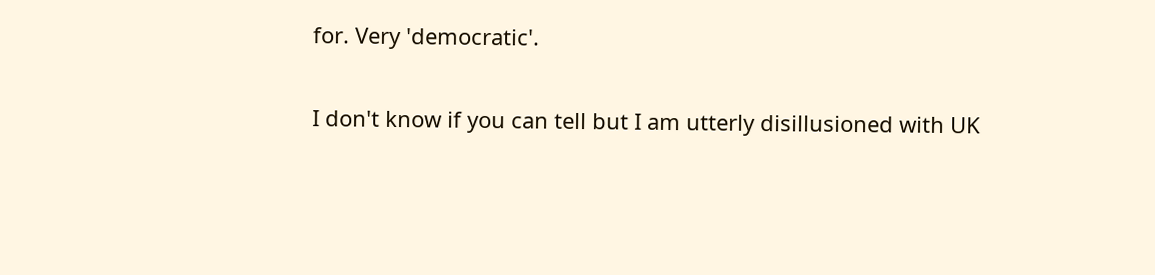for. Very 'democratic'.

I don't know if you can tell but I am utterly disillusioned with UK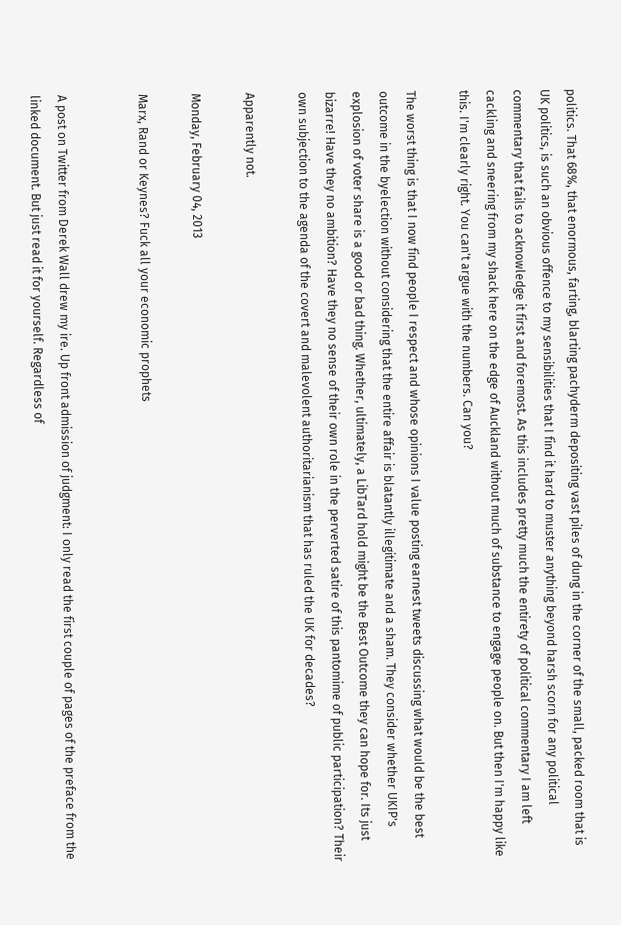politics. That 68%, that enormous, farting, blarting pachyderm depositing vast piles of dung in the corner of the small, packed room that is UK politics, is such an obvious offence to my sensibilities that I find it hard to muster anything beyond harsh scorn for any political commentary that fails to acknowledge it first and foremost. As this includes pretty much the entirety of political commentary I am left cackling and sneering from my shack here on the edge of Auckland without much of substance to engage people on. But then I'm happy like this. I'm clearly right. You can't argue with the numbers. Can you?

The worst thing is that I now find people I respect and whose opinions I value posting earnest tweets discussing what would be the best outcome in the byelection without considering that the entire affair is blatantly illegitimate and a sham. They consider whether UKIP's explosion of voter share is a good or bad thing. Whether, ultimately, a LibTard hold might be the Best Outcome they can hope for. Its just bizarre! Have they no ambition? Have they no sense of their own role in the perverted satire of this pantomime of public participation? Their own subjection to the agenda of the covert and malevolent authoritarianism that has ruled the UK for decades?

Apparently not.

Monday, February 04, 2013

Marx, Rand or Keynes? Fuck all your economic prophets


A post on Twitter from Derek Wall drew my ire. Up front admission of judgment: I only read the first couple of pages of the preface from the linked document. But just read it for yourself. Regardless of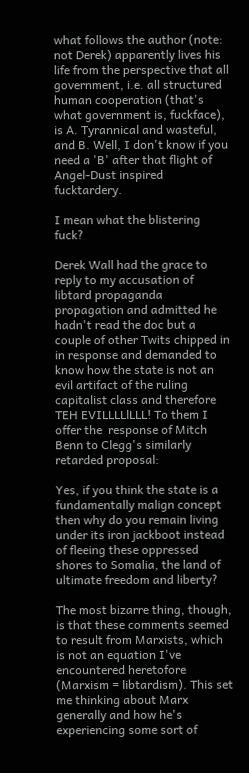what follows the author (note: not Derek) apparently lives his life from the perspective that all government, i.e. all structured human cooperation (that's what government is, fuckface), is A. Tyrannical and wasteful, and B. Well, I don't know if you need a 'B' after that flight of Angel-Dust inspired fucktardery.

I mean what the blistering fuck?

Derek Wall had the grace to reply to my accusation of libtard propaganda propagation and admitted he hadn't read the doc but a couple of other Twits chipped in in response and demanded to know how the state is not an evil artifact of the ruling capitalist class and therefore TEH EVILLLLlLLL! To them I offer the  response of Mitch Benn to Clegg's similarly retarded proposal:

Yes, if you think the state is a fundamentally malign concept then why do you remain living under its iron jackboot instead of fleeing these oppressed shores to Somalia, the land of ultimate freedom and liberty?

The most bizarre thing, though, is that these comments seemed to result from Marxists, which is not an equation I've encountered heretofore (Marxism = libtardism). This set me thinking about Marx generally and how he's experiencing some sort of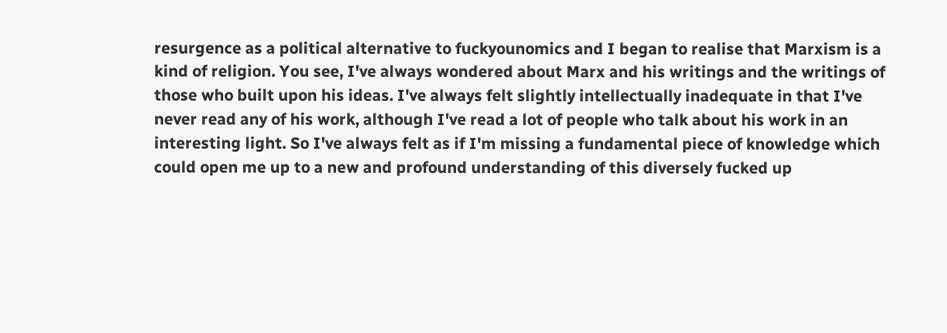resurgence as a political alternative to fuckyounomics and I began to realise that Marxism is a kind of religion. You see, I've always wondered about Marx and his writings and the writings of those who built upon his ideas. I've always felt slightly intellectually inadequate in that I've never read any of his work, although I've read a lot of people who talk about his work in an interesting light. So I've always felt as if I'm missing a fundamental piece of knowledge which could open me up to a new and profound understanding of this diversely fucked up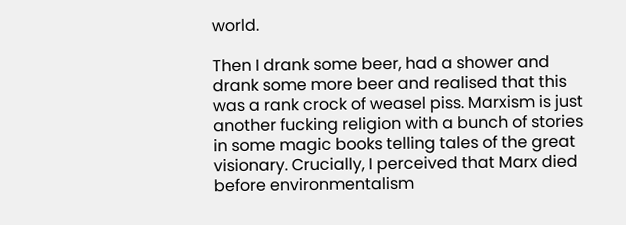world.

Then I drank some beer, had a shower and drank some more beer and realised that this was a rank crock of weasel piss. Marxism is just another fucking religion with a bunch of stories in some magic books telling tales of the great visionary. Crucially, I perceived that Marx died before environmentalism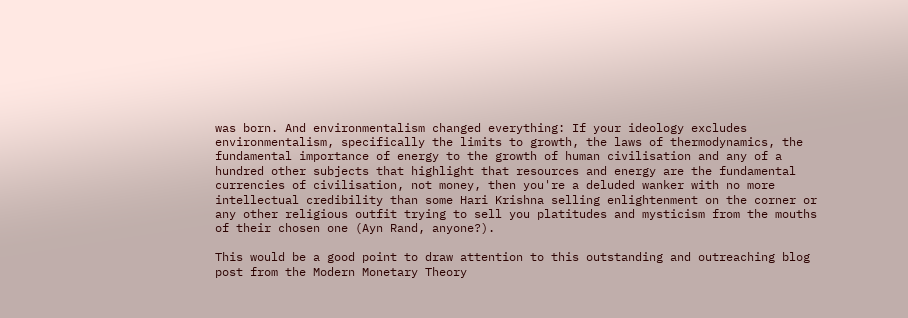was born. And environmentalism changed everything: If your ideology excludes environmentalism, specifically the limits to growth, the laws of thermodynamics, the fundamental importance of energy to the growth of human civilisation and any of a hundred other subjects that highlight that resources and energy are the fundamental currencies of civilisation, not money, then you're a deluded wanker with no more intellectual credibility than some Hari Krishna selling enlightenment on the corner or any other religious outfit trying to sell you platitudes and mysticism from the mouths of their chosen one (Ayn Rand, anyone?).

This would be a good point to draw attention to this outstanding and outreaching blog post from the Modern Monetary Theory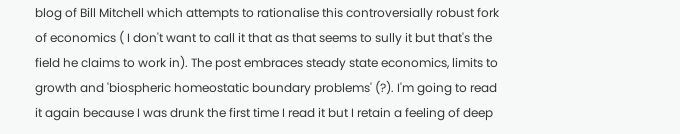blog of Bill Mitchell which attempts to rationalise this controversially robust fork of economics ( I don't want to call it that as that seems to sully it but that's the field he claims to work in). The post embraces steady state economics, limits to growth and 'biospheric homeostatic boundary problems' (?). I'm going to read it again because I was drunk the first time I read it but I retain a feeling of deep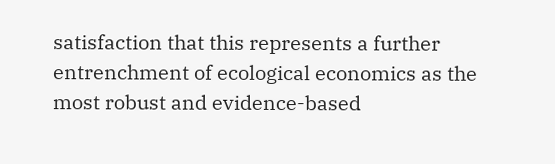satisfaction that this represents a further entrenchment of ecological economics as the most robust and evidence-based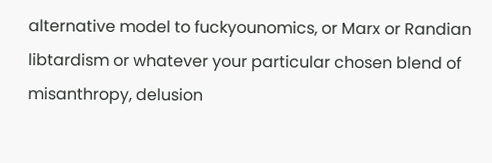alternative model to fuckyounomics, or Marx or Randian libtardism or whatever your particular chosen blend of misanthropy, delusion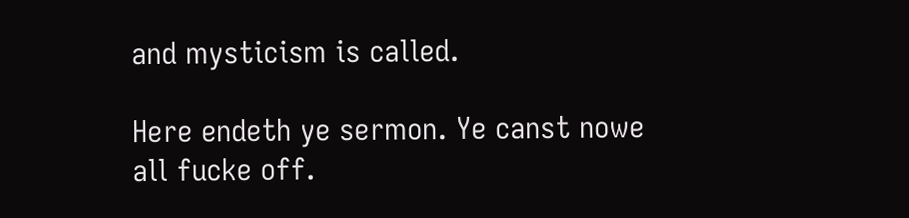and mysticism is called.

Here endeth ye sermon. Ye canst nowe all fucke off.